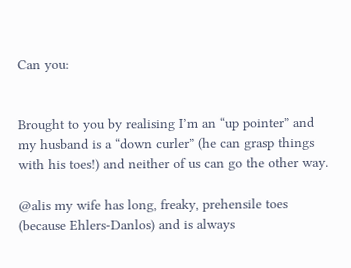Can you:


Brought to you by realising I’m an “up pointer” and my husband is a “down curler” (he can grasp things with his toes!) and neither of us can go the other way.

@alis my wife has long, freaky, prehensile toes (because Ehlers-Danlos) and is always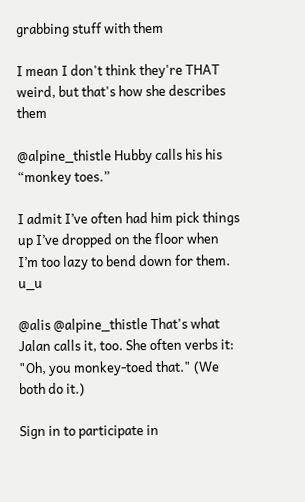grabbing stuff with them

I mean I don't think they're THAT weird, but that's how she describes them

@alpine_thistle Hubby calls his his “monkey toes.”

I admit I’ve often had him pick things up I’ve dropped on the floor when I’m too lazy to bend down for them. u_u

@alis @alpine_thistle That's what Jalan calls it, too. She often verbs it: "Oh, you monkey-toed that." (We both do it.)

Sign in to participate in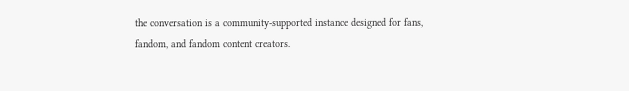the conversation is a community-supported instance designed for fans, fandom, and fandom content creators.